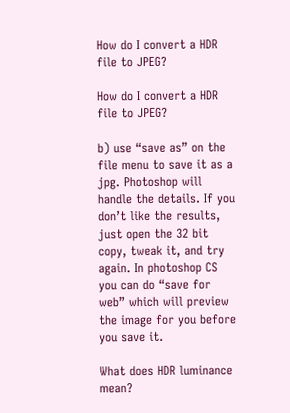How do I convert a HDR file to JPEG?

How do I convert a HDR file to JPEG?

b) use “save as” on the file menu to save it as a jpg. Photoshop will handle the details. If you don’t like the results, just open the 32 bit copy, tweak it, and try again. In photoshop CS you can do “save for web” which will preview the image for you before you save it.

What does HDR luminance mean?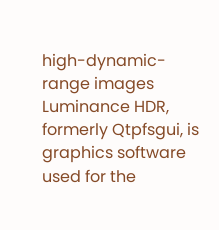high-dynamic-range images
Luminance HDR, formerly Qtpfsgui, is graphics software used for the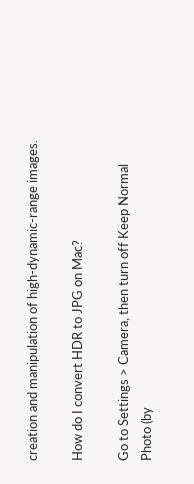creation and manipulation of high-dynamic-range images.

How do I convert HDR to JPG on Mac?

Go to Settings > Camera, then turn off Keep Normal Photo (by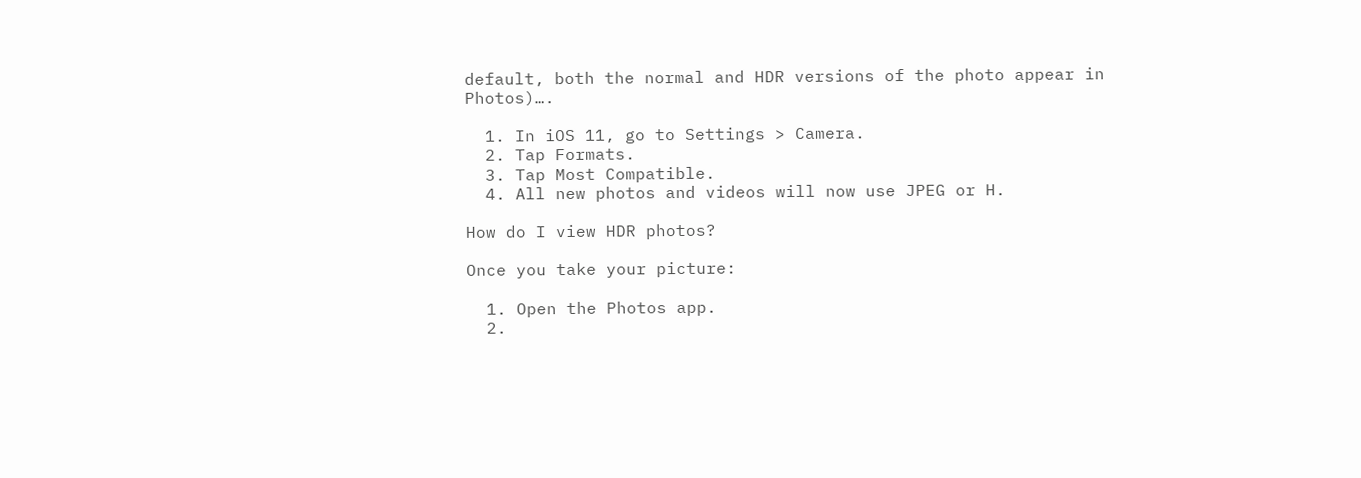default, both the normal and HDR versions of the photo appear in Photos)….

  1. In iOS 11, go to Settings > Camera.
  2. Tap Formats.
  3. Tap Most Compatible.
  4. All new photos and videos will now use JPEG or H.

How do I view HDR photos?

Once you take your picture:

  1. Open the Photos app.
  2.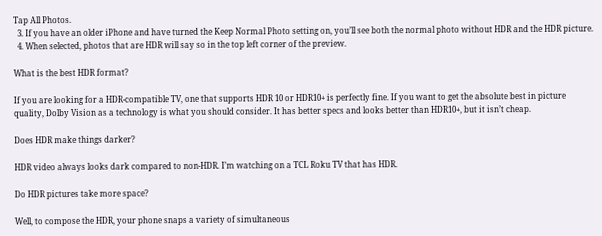Tap All Photos.
  3. If you have an older iPhone and have turned the Keep Normal Photo setting on, you’ll see both the normal photo without HDR and the HDR picture.
  4. When selected, photos that are HDR will say so in the top left corner of the preview.

What is the best HDR format?

If you are looking for a HDR-compatible TV, one that supports HDR 10 or HDR10+ is perfectly fine. If you want to get the absolute best in picture quality, Dolby Vision as a technology is what you should consider. It has better specs and looks better than HDR10+, but it isn’t cheap.

Does HDR make things darker?

HDR video always looks dark compared to non-HDR. I’m watching on a TCL Roku TV that has HDR.

Do HDR pictures take more space?

Well, to compose the HDR, your phone snaps a variety of simultaneous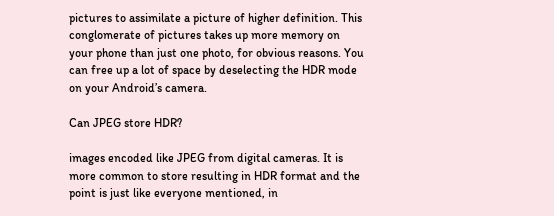pictures to assimilate a picture of higher definition. This conglomerate of pictures takes up more memory on your phone than just one photo, for obvious reasons. You can free up a lot of space by deselecting the HDR mode on your Android’s camera.

Can JPEG store HDR?

images encoded like JPEG from digital cameras. It is more common to store resulting in HDR format and the point is just like everyone mentioned, in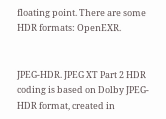floating point. There are some HDR formats: OpenEXR.


JPEG-HDR. JPEG XT Part 2 HDR coding is based on Dolby JPEG-HDR format, created in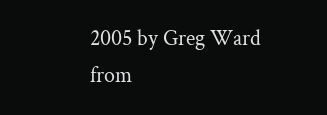2005 by Greg Ward from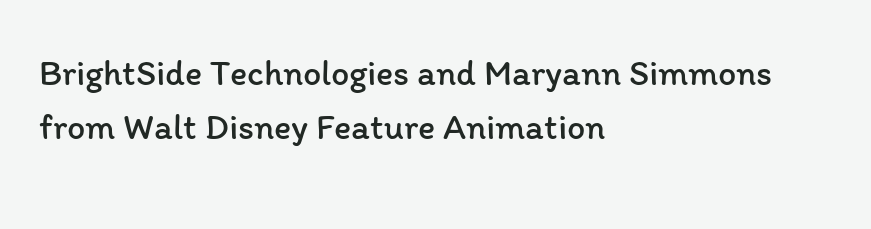BrightSide Technologies and Maryann Simmons from Walt Disney Feature Animation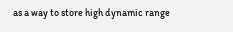as a way to store high dynamic range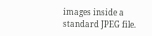images inside a standard JPEG file.